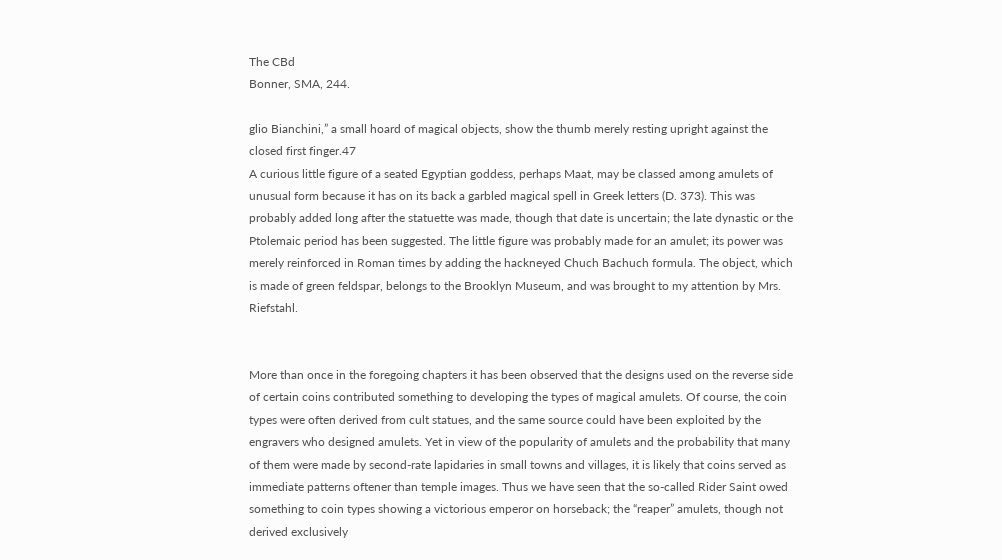The CBd
Bonner, SMA, 244.

glio Bianchini,” a small hoard of magical objects, show the thumb merely resting upright against the closed first finger.47
A curious little figure of a seated Egyptian goddess, perhaps Maat, may be classed among amulets of unusual form because it has on its back a garbled magical spell in Greek letters (D. 373). This was probably added long after the statuette was made, though that date is uncertain; the late dynastic or the Ptolemaic period has been suggested. The little figure was probably made for an amulet; its power was merely reinforced in Roman times by adding the hackneyed Chuch Bachuch formula. The object, which is made of green feldspar, belongs to the Brooklyn Museum, and was brought to my attention by Mrs. Riefstahl.


More than once in the foregoing chapters it has been observed that the designs used on the reverse side of certain coins contributed something to developing the types of magical amulets. Of course, the coin types were often derived from cult statues, and the same source could have been exploited by the engravers who designed amulets. Yet in view of the popularity of amulets and the probability that many of them were made by second-rate lapidaries in small towns and villages, it is likely that coins served as immediate patterns oftener than temple images. Thus we have seen that the so-called Rider Saint owed something to coin types showing a victorious emperor on horseback; the “reaper” amulets, though not derived exclusively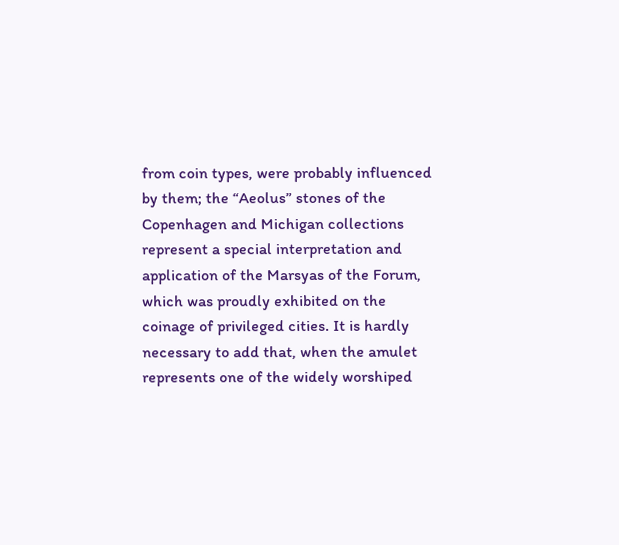from coin types, were probably influenced by them; the “Aeolus” stones of the Copenhagen and Michigan collections represent a special interpretation and application of the Marsyas of the Forum, which was proudly exhibited on the coinage of privileged cities. It is hardly necessary to add that, when the amulet represents one of the widely worshiped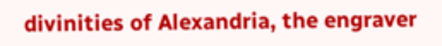divinities of Alexandria, the engraver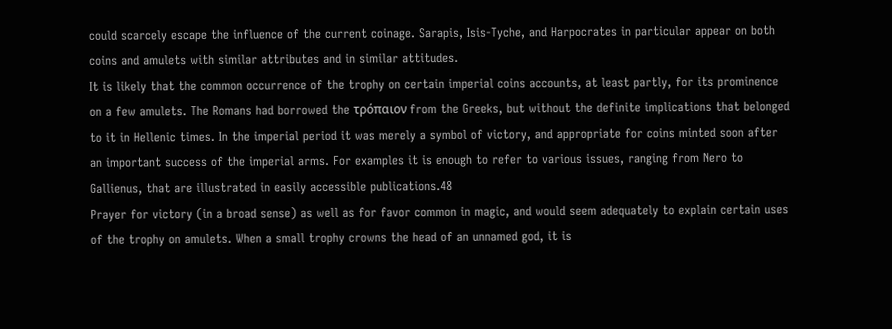could scarcely escape the influence of the current coinage. Sarapis, Isis-Tyche, and Harpocrates in particular appear on both coins and amulets with similar attributes and in similar attitudes.
It is likely that the common occurrence of the trophy on certain imperial coins accounts, at least partly, for its prominence on a few amulets. The Romans had borrowed the τρόπαιον from the Greeks, but without the definite implications that belonged to it in Hellenic times. In the imperial period it was merely a symbol of victory, and appropriate for coins minted soon after an important success of the imperial arms. For examples it is enough to refer to various issues, ranging from Nero to Gallienus, that are illustrated in easily accessible publications.48
Prayer for victory (in a broad sense) as well as for favor common in magic, and would seem adequately to explain certain uses of the trophy on amulets. When a small trophy crowns the head of an unnamed god, it is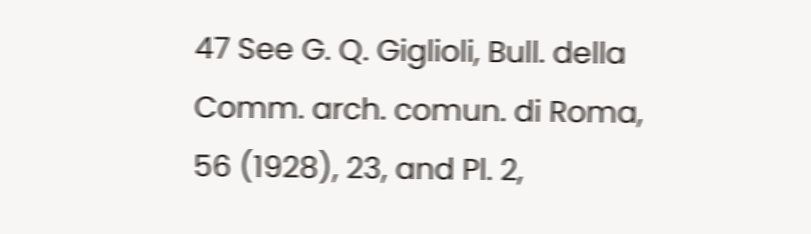47 See G. Q. Giglioli, Bull. della Comm. arch. comun. di Roma, 56 (1928), 23, and Pl. 2,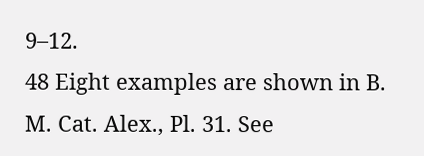9–12.
48 Eight examples are shown in B. M. Cat. Alex., Pl. 31. See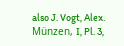also J. Vogt, Alex. Münzen, I, Pl. 3,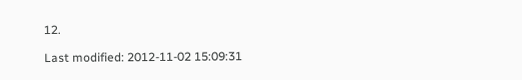12.

Last modified: 2012-11-02 15:09:31